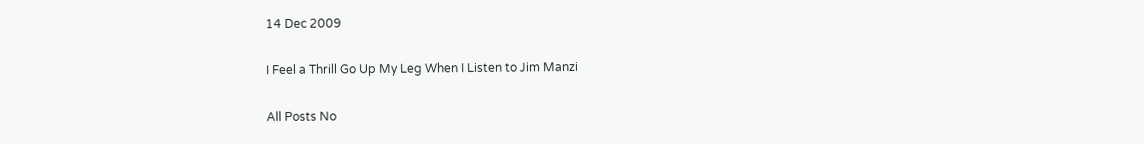14 Dec 2009

I Feel a Thrill Go Up My Leg When I Listen to Jim Manzi

All Posts No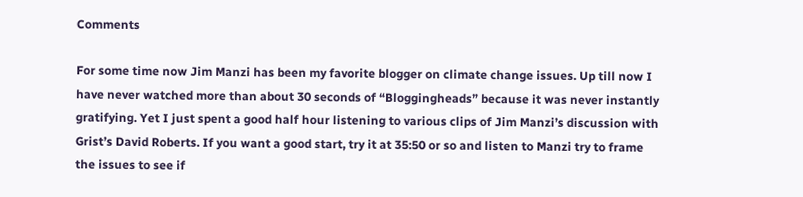Comments

For some time now Jim Manzi has been my favorite blogger on climate change issues. Up till now I have never watched more than about 30 seconds of “Bloggingheads” because it was never instantly gratifying. Yet I just spent a good half hour listening to various clips of Jim Manzi’s discussion with Grist’s David Roberts. If you want a good start, try it at 35:50 or so and listen to Manzi try to frame the issues to see if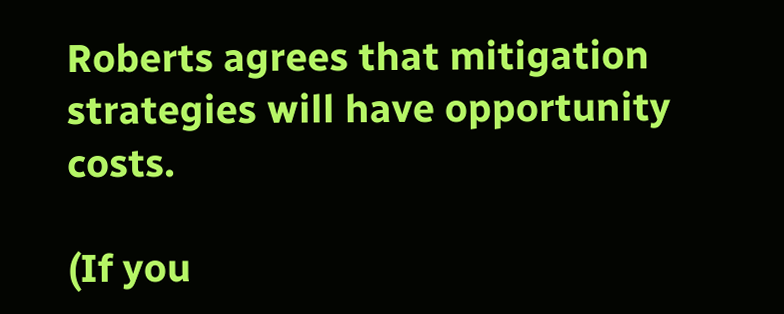Roberts agrees that mitigation strategies will have opportunity costs.

(If you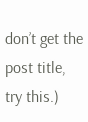don’t get the post title, try this.)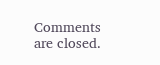Comments are closed.